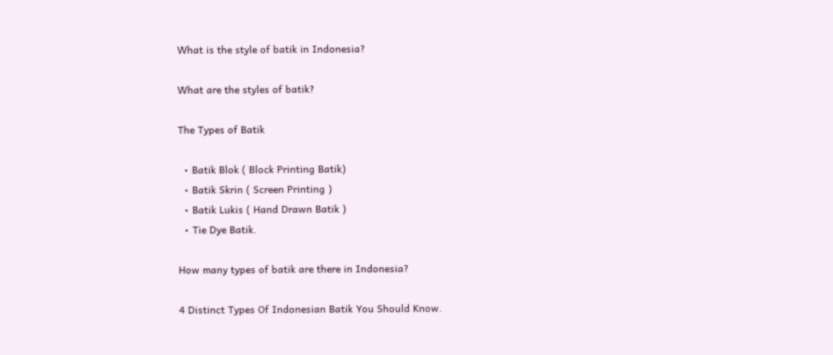What is the style of batik in Indonesia?

What are the styles of batik?

The Types of Batik

  • Batik Blok ( Block Printing Batik)
  • Batik Skrin ( Screen Printing )
  • Batik Lukis ( Hand Drawn Batik )
  • Tie Dye Batik.

How many types of batik are there in Indonesia?

4 Distinct Types Of Indonesian Batik You Should Know.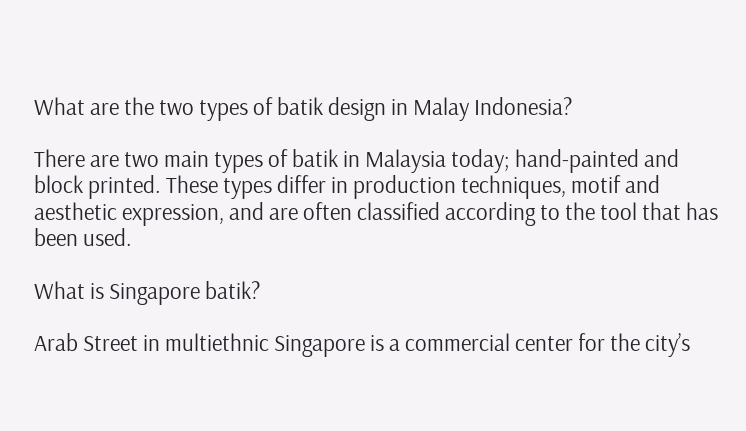What are the two types of batik design in Malay Indonesia?

There are two main types of batik in Malaysia today; hand-painted and block printed. These types differ in production techniques, motif and aesthetic expression, and are often classified according to the tool that has been used.

What is Singapore batik?

Arab Street in multiethnic Singapore is a commercial center for the city’s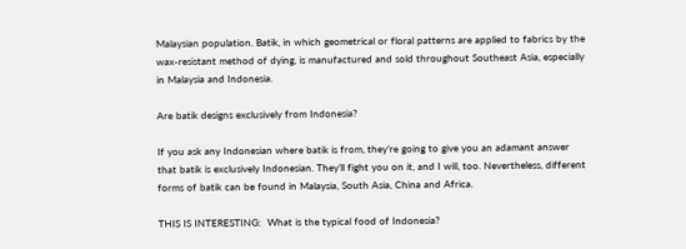Malaysian population. Batik, in which geometrical or floral patterns are applied to fabrics by the wax-resistant method of dying, is manufactured and sold throughout Southeast Asia, especially in Malaysia and Indonesia.

Are batik designs exclusively from Indonesia?

If you ask any Indonesian where batik is from, they’re going to give you an adamant answer that batik is exclusively Indonesian. They’ll fight you on it, and I will, too. Nevertheless, different forms of batik can be found in Malaysia, South Asia, China and Africa.

THIS IS INTERESTING:  What is the typical food of Indonesia?